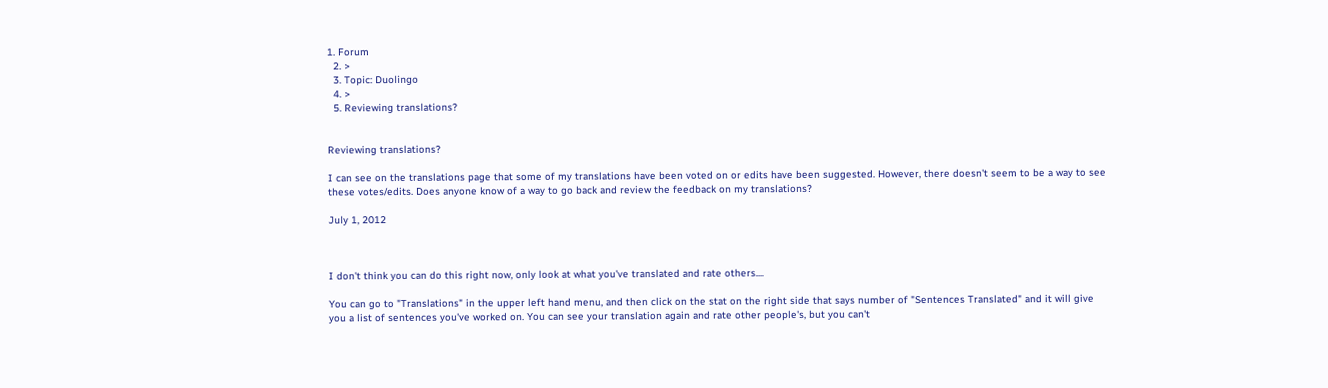1. Forum
  2. >
  3. Topic: Duolingo
  4. >
  5. Reviewing translations?


Reviewing translations?

I can see on the translations page that some of my translations have been voted on or edits have been suggested. However, there doesn't seem to be a way to see these votes/edits. Does anyone know of a way to go back and review the feedback on my translations?

July 1, 2012



I don't think you can do this right now, only look at what you've translated and rate others....

You can go to "Translations" in the upper left hand menu, and then click on the stat on the right side that says number of "Sentences Translated" and it will give you a list of sentences you've worked on. You can see your translation again and rate other people's, but you can't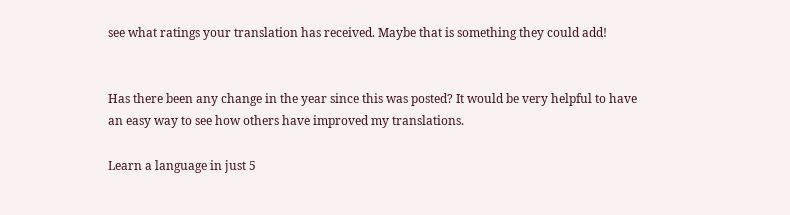see what ratings your translation has received. Maybe that is something they could add!


Has there been any change in the year since this was posted? It would be very helpful to have an easy way to see how others have improved my translations.

Learn a language in just 5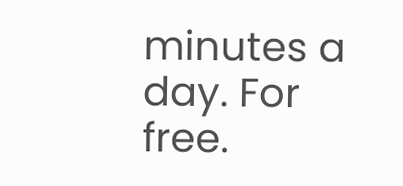minutes a day. For free.